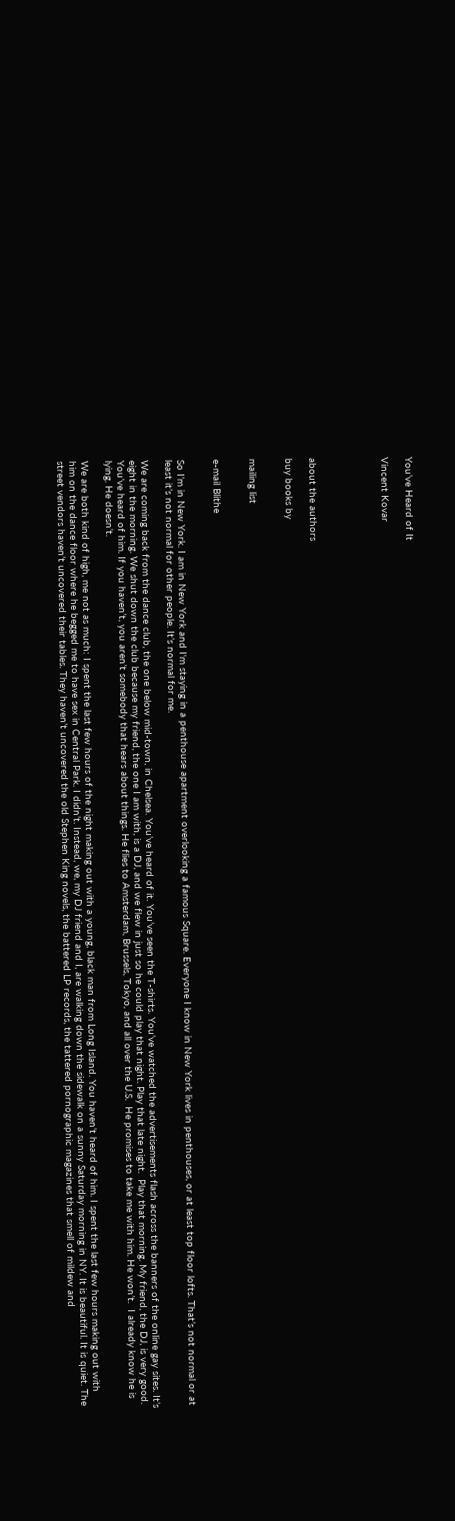You’ve Heard of It

Vincent Kovar





about the authors

buy books by


mailing list


e-mail Blithe


So I’m in New York. I am in New York and I'm staying in a penthouse apartment overlooking a famous Square. Everyone I know in New York lives in penthouses, or at least top floor lofts. That’s not normal or at least it’s not normal for other people. It’s normal for me.

We are coming back from the dance club, the one below mid-town, in Chelsea. You’ve heard of it. You’ve seen the T-shirts. You’ve watched the advertisements flash across the banners of the online gay sites. It’s eight in the morning. We shut down the club because my friend, the one I am with, is a DJ, and we flew in just so he could play that night. Play that late night.  Play that morning. My friend, the DJ, is very good. You’ve heard of him. If you haven’t, you aren’t somebody that hears about things. He flies to Amsterdam, Brussels, Tokyo, and all over the U.S.  He promises to take me with him. He won’t.  I already know he is lying. He doesn’t.

We are both kind of high, me not as much: I spent the last few hours of the night making out with a young, black man from Long Island. You haven’t heard of him. I spent the last few hours making out with him on the dance floor where he begged me to have sex in Central Park. I didn’t. Instead, we, my DJ friend and I, are walking down the sidewalk on a sunny Saturday morning in NY. It is beautiful. It is quiet. The street vendors haven’t uncovered their tables. They haven’t uncovered the old Stephen King novels, the battered LP records, the tattered pornographic magazines that smell of mildew and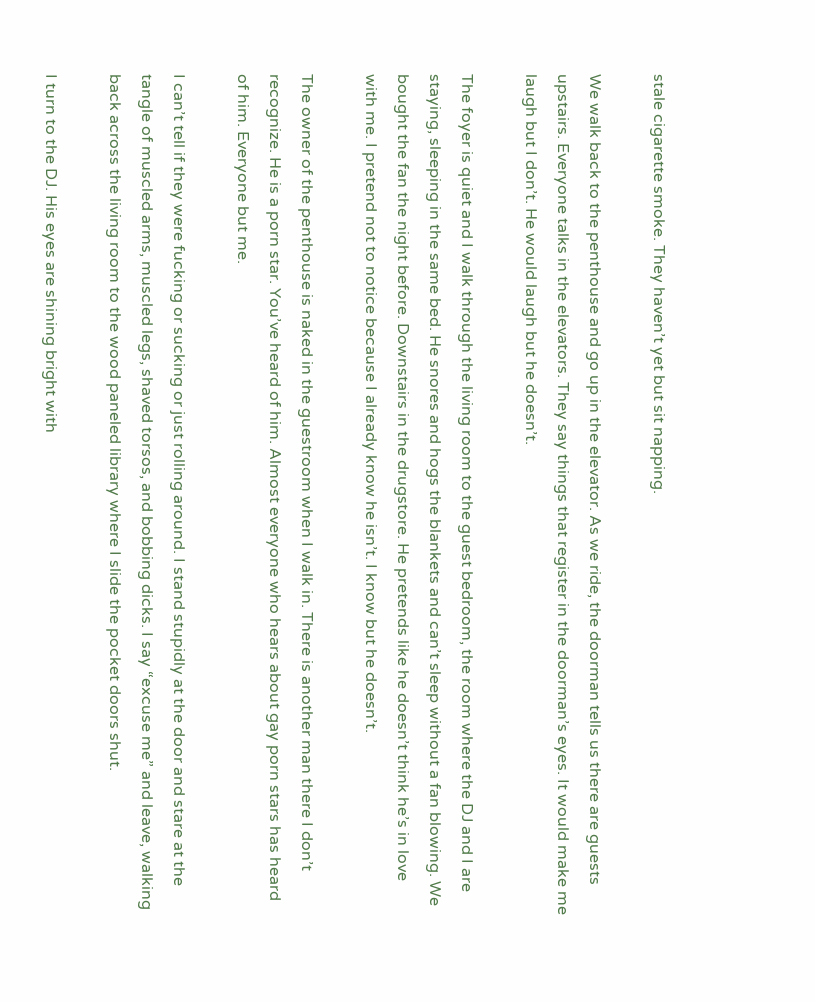stale cigarette smoke. They haven’t yet but sit napping.

We walk back to the penthouse and go up in the elevator. As we ride, the doorman tells us there are guests upstairs. Everyone talks in the elevators. They say things that register in the doorman’s eyes. It would make me laugh but I don’t. He would laugh but he doesn’t.

The foyer is quiet and I walk through the living room to the guest bedroom, the room where the DJ and I are staying, sleeping in the same bed. He snores and hogs the blankets and can’t sleep without a fan blowing. We bought the fan the night before. Downstairs in the drugstore. He pretends like he doesn’t think he’s in love with me. I pretend not to notice because I already know he isn’t. I know but he doesn’t.

The owner of the penthouse is naked in the guestroom when I walk in. There is another man there I don’t recognize. He is a porn star. You’ve heard of him. Almost everyone who hears about gay porn stars has heard of him. Everyone but me.

I can’t tell if they were fucking or sucking or just rolling around. I stand stupidly at the door and stare at the tangle of muscled arms, muscled legs, shaved torsos, and bobbing dicks. I say “excuse me” and leave, walking back across the living room to the wood paneled library where I slide the pocket doors shut.

I turn to the DJ. His eyes are shining bright with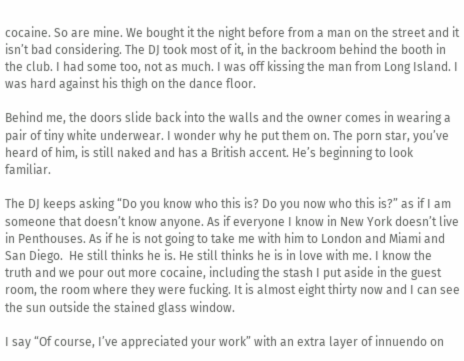cocaine. So are mine. We bought it the night before from a man on the street and it isn’t bad considering. The DJ took most of it, in the backroom behind the booth in the club. I had some too, not as much. I was off kissing the man from Long Island. I was hard against his thigh on the dance floor.

Behind me, the doors slide back into the walls and the owner comes in wearing a pair of tiny white underwear. I wonder why he put them on. The porn star, you’ve heard of him, is still naked and has a British accent. He’s beginning to look familiar.

The DJ keeps asking “Do you know who this is? Do you now who this is?” as if I am someone that doesn’t know anyone. As if everyone I know in New York doesn’t live in Penthouses. As if he is not going to take me with him to London and Miami and San Diego.  He still thinks he is. He still thinks he is in love with me. I know the truth and we pour out more cocaine, including the stash I put aside in the guest room, the room where they were fucking. It is almost eight thirty now and I can see the sun outside the stained glass window.

I say “Of course, I’ve appreciated your work” with an extra layer of innuendo on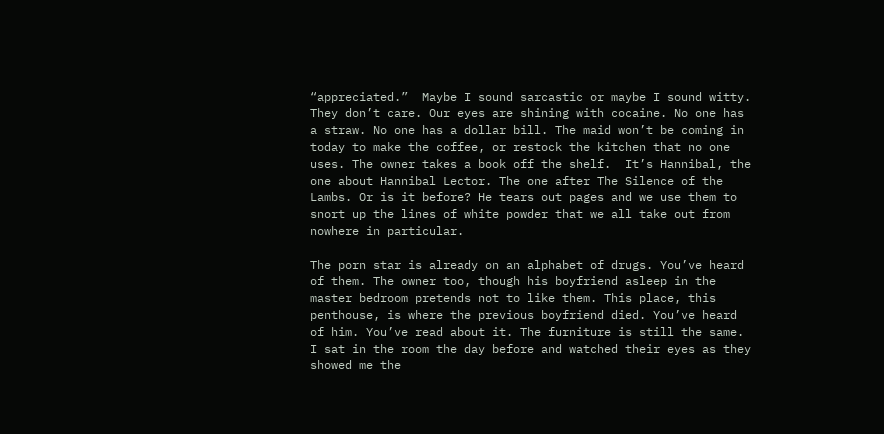“appreciated.”  Maybe I sound sarcastic or maybe I sound witty. They don’t care. Our eyes are shining with cocaine. No one has a straw. No one has a dollar bill. The maid won’t be coming in today to make the coffee, or restock the kitchen that no one uses. The owner takes a book off the shelf.  It’s Hannibal, the one about Hannibal Lector. The one after The Silence of the Lambs. Or is it before? He tears out pages and we use them to snort up the lines of white powder that we all take out from nowhere in particular.

The porn star is already on an alphabet of drugs. You’ve heard of them. The owner too, though his boyfriend asleep in the master bedroom pretends not to like them. This place, this penthouse, is where the previous boyfriend died. You’ve heard of him. You’ve read about it. The furniture is still the same. I sat in the room the day before and watched their eyes as they showed me the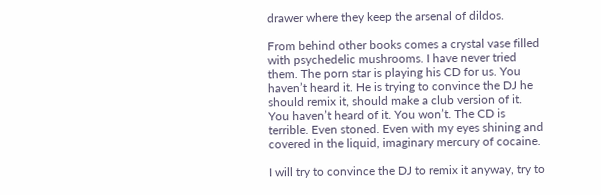drawer where they keep the arsenal of dildos.

From behind other books comes a crystal vase filled with psychedelic mushrooms. I have never tried them. The porn star is playing his CD for us. You haven’t heard it. He is trying to convince the DJ he should remix it, should make a club version of it.  You haven’t heard of it. You won’t. The CD is terrible. Even stoned. Even with my eyes shining and covered in the liquid, imaginary mercury of cocaine.

I will try to convince the DJ to remix it anyway, try to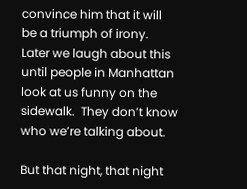convince him that it will be a triumph of irony. Later we laugh about this until people in Manhattan look at us funny on the sidewalk.  They don’t know who we’re talking about.

But that night, that night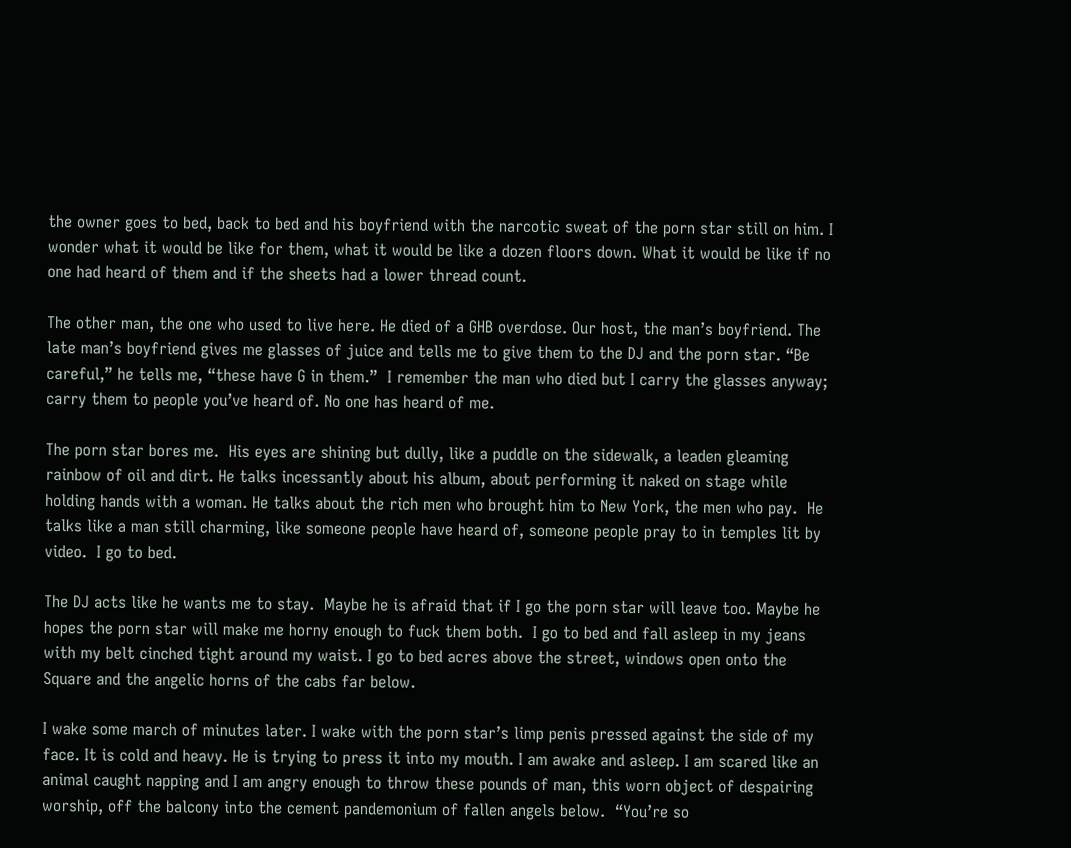the owner goes to bed, back to bed and his boyfriend with the narcotic sweat of the porn star still on him. I wonder what it would be like for them, what it would be like a dozen floors down. What it would be like if no one had heard of them and if the sheets had a lower thread count.

The other man, the one who used to live here. He died of a GHB overdose. Our host, the man’s boyfriend. The late man’s boyfriend gives me glasses of juice and tells me to give them to the DJ and the porn star. “Be careful,” he tells me, “these have G in them.”  I remember the man who died but I carry the glasses anyway; carry them to people you’ve heard of. No one has heard of me.

The porn star bores me.  His eyes are shining but dully, like a puddle on the sidewalk, a leaden gleaming rainbow of oil and dirt. He talks incessantly about his album, about performing it naked on stage while holding hands with a woman. He talks about the rich men who brought him to New York, the men who pay.  He talks like a man still charming, like someone people have heard of, someone people pray to in temples lit by video.  I go to bed.

The DJ acts like he wants me to stay.  Maybe he is afraid that if I go the porn star will leave too. Maybe he hopes the porn star will make me horny enough to fuck them both.  I go to bed and fall asleep in my jeans with my belt cinched tight around my waist. I go to bed acres above the street, windows open onto the Square and the angelic horns of the cabs far below.

I wake some march of minutes later. I wake with the porn star’s limp penis pressed against the side of my face. It is cold and heavy. He is trying to press it into my mouth. I am awake and asleep. I am scared like an animal caught napping and I am angry enough to throw these pounds of man, this worn object of despairing worship, off the balcony into the cement pandemonium of fallen angels below.  “You’re so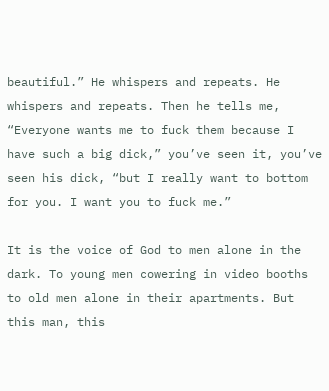beautiful.” He whispers and repeats. He whispers and repeats. Then he tells me, “Everyone wants me to fuck them because I have such a big dick,” you’ve seen it, you’ve seen his dick, “but I really want to bottom for you. I want you to fuck me.”

It is the voice of God to men alone in the dark. To young men cowering in video booths to old men alone in their apartments. But this man, this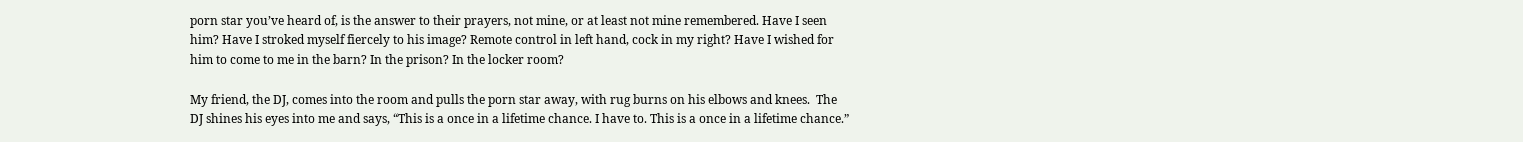porn star you’ve heard of, is the answer to their prayers, not mine, or at least not mine remembered. Have I seen him? Have I stroked myself fiercely to his image? Remote control in left hand, cock in my right? Have I wished for him to come to me in the barn? In the prison? In the locker room?

My friend, the DJ, comes into the room and pulls the porn star away, with rug burns on his elbows and knees.  The DJ shines his eyes into me and says, “This is a once in a lifetime chance. I have to. This is a once in a lifetime chance.”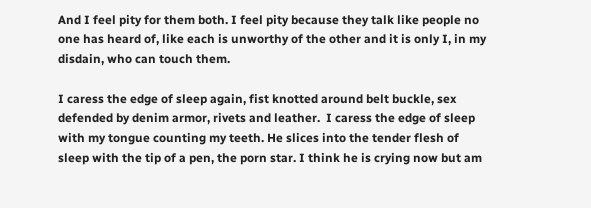And I feel pity for them both. I feel pity because they talk like people no one has heard of, like each is unworthy of the other and it is only I, in my disdain, who can touch them.

I caress the edge of sleep again, fist knotted around belt buckle, sex defended by denim armor, rivets and leather.  I caress the edge of sleep with my tongue counting my teeth. He slices into the tender flesh of sleep with the tip of a pen, the porn star. I think he is crying now but am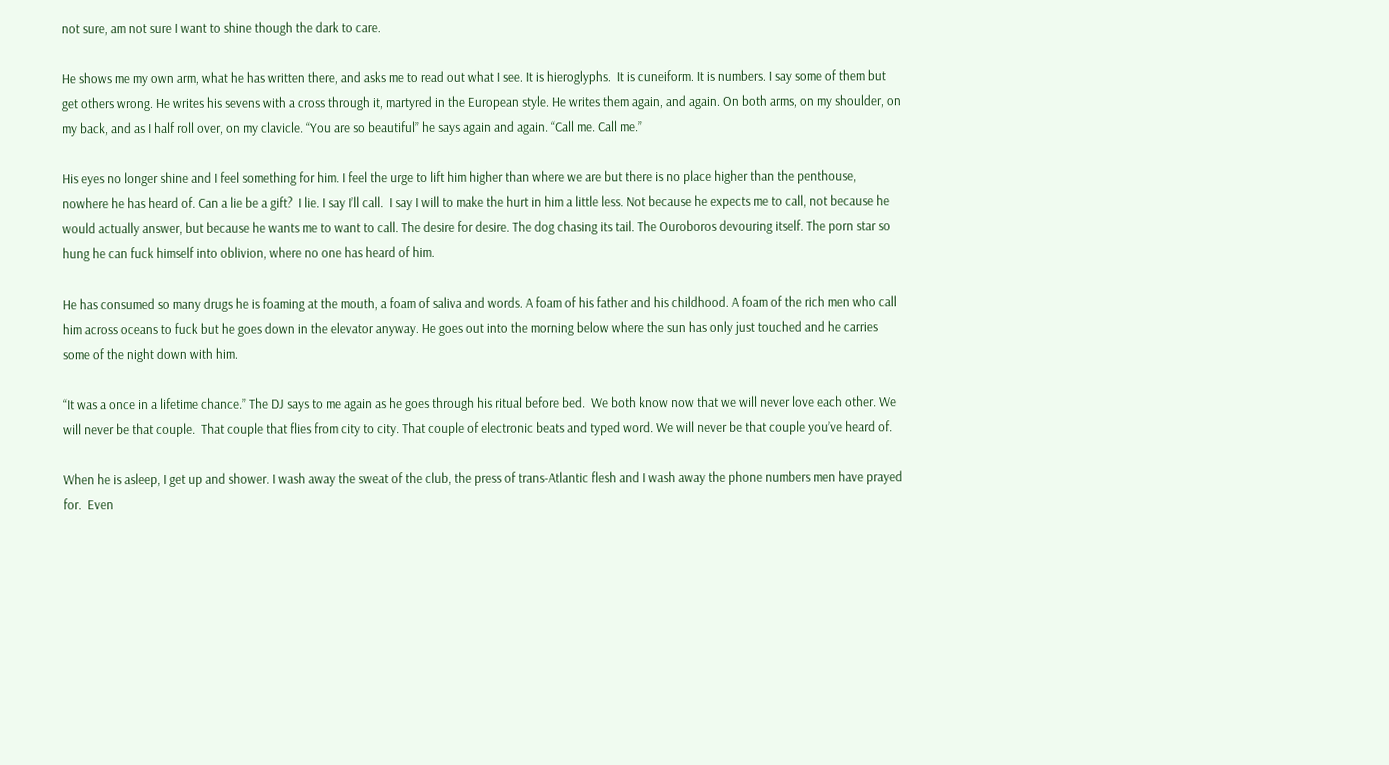not sure, am not sure I want to shine though the dark to care.

He shows me my own arm, what he has written there, and asks me to read out what I see. It is hieroglyphs.  It is cuneiform. It is numbers. I say some of them but get others wrong. He writes his sevens with a cross through it, martyred in the European style. He writes them again, and again. On both arms, on my shoulder, on my back, and as I half roll over, on my clavicle. “You are so beautiful” he says again and again. “Call me. Call me.”

His eyes no longer shine and I feel something for him. I feel the urge to lift him higher than where we are but there is no place higher than the penthouse, nowhere he has heard of. Can a lie be a gift?  I lie. I say I’ll call.  I say I will to make the hurt in him a little less. Not because he expects me to call, not because he would actually answer, but because he wants me to want to call. The desire for desire. The dog chasing its tail. The Ouroboros devouring itself. The porn star so hung he can fuck himself into oblivion, where no one has heard of him.

He has consumed so many drugs he is foaming at the mouth, a foam of saliva and words. A foam of his father and his childhood. A foam of the rich men who call him across oceans to fuck but he goes down in the elevator anyway. He goes out into the morning below where the sun has only just touched and he carries some of the night down with him.

“It was a once in a lifetime chance.” The DJ says to me again as he goes through his ritual before bed.  We both know now that we will never love each other. We will never be that couple.  That couple that flies from city to city. That couple of electronic beats and typed word. We will never be that couple you’ve heard of.

When he is asleep, I get up and shower. I wash away the sweat of the club, the press of trans-Atlantic flesh and I wash away the phone numbers men have prayed for.  Even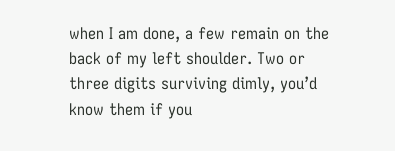when I am done, a few remain on the back of my left shoulder. Two or three digits surviving dimly, you’d know them if you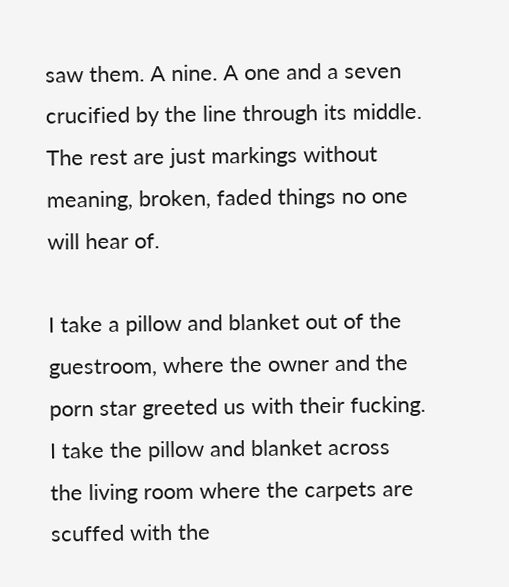saw them. A nine. A one and a seven crucified by the line through its middle. The rest are just markings without meaning, broken, faded things no one will hear of.

I take a pillow and blanket out of the guestroom, where the owner and the porn star greeted us with their fucking. I take the pillow and blanket across the living room where the carpets are scuffed with the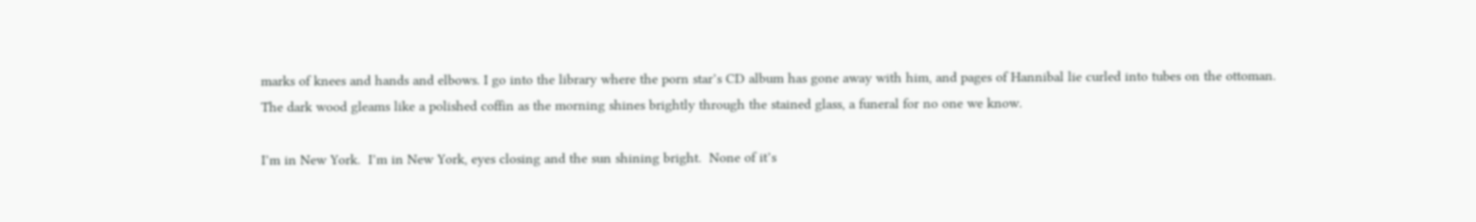marks of knees and hands and elbows. I go into the library where the porn star’s CD album has gone away with him, and pages of Hannibal lie curled into tubes on the ottoman. The dark wood gleams like a polished coffin as the morning shines brightly through the stained glass, a funeral for no one we know.

I’m in New York.  I’m in New York, eyes closing and the sun shining bright.  None of it’s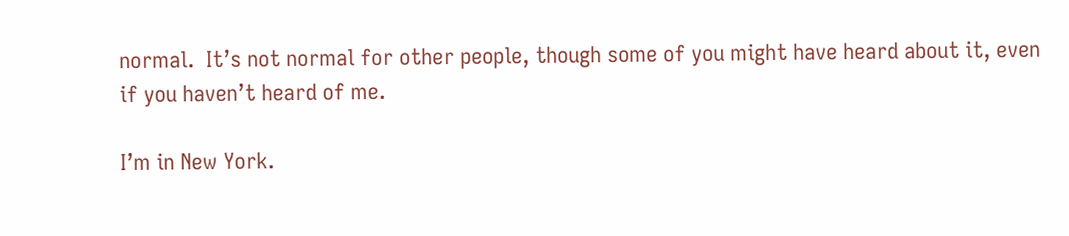normal.  It’s not normal for other people, though some of you might have heard about it, even if you haven’t heard of me.

I’m in New York.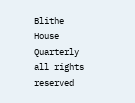Blithe House Quarterly
all rights reserved